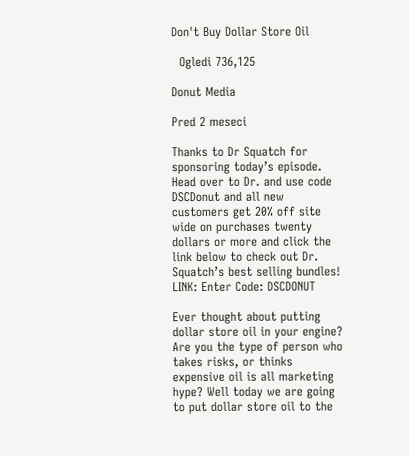Don't Buy Dollar Store Oil

  Ogledi 736,125

Donut Media

Pred 2 meseci

Thanks to Dr Squatch for sponsoring today’s episode. Head over to Dr. and use code DSCDonut and all new customers get 20% off site wide on purchases twenty dollars or more and click the link below to check out Dr. Squatch’s best selling bundles! LINK: Enter Code: DSCDONUT

Ever thought about putting dollar store oil in your engine? Are you the type of person who takes risks, or thinks expensive oil is all marketing hype? Well today we are going to put dollar store oil to the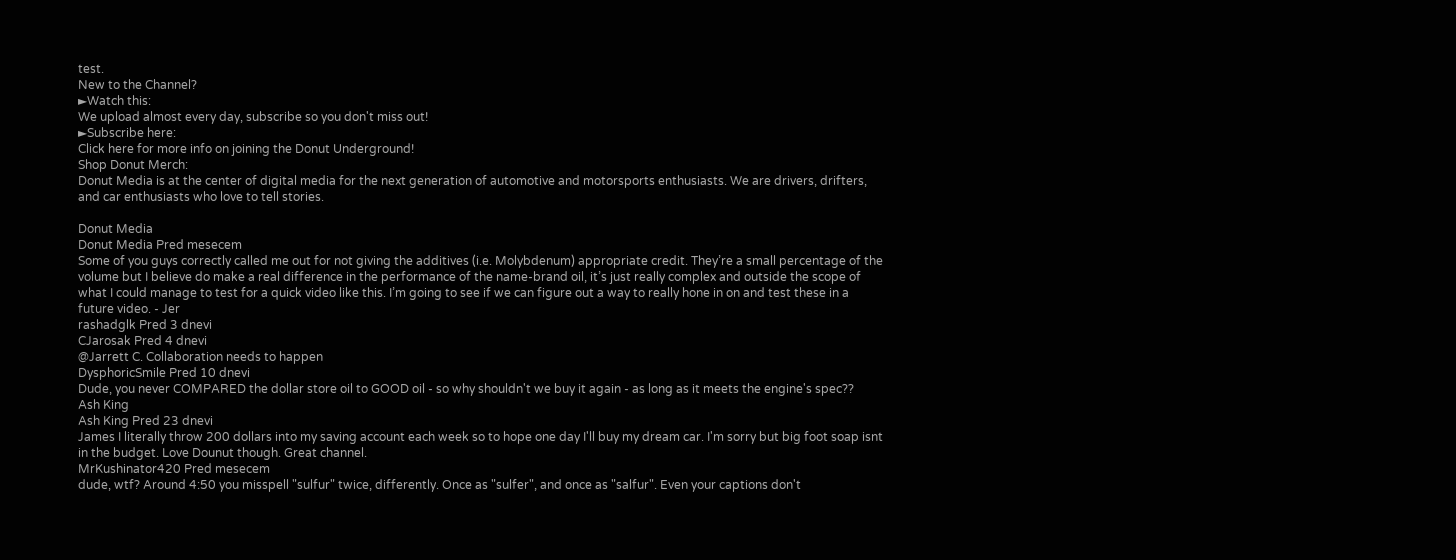test.
New to the Channel?
►Watch this:
We upload almost every day, subscribe so you don't miss out!
►Subscribe here:
Click here for more info on joining the Donut Underground!
Shop Donut Merch:
Donut Media is at the center of digital media for the next generation of automotive and motorsports enthusiasts. We are drivers, drifters, and car enthusiasts who love to tell stories.

Donut Media
Donut Media Pred mesecem
Some of you guys correctly called me out for not giving the additives (i.e. Molybdenum) appropriate credit. They’re a small percentage of the volume but I believe do make a real difference in the performance of the name-brand oil, it’s just really complex and outside the scope of what I could manage to test for a quick video like this. I’m going to see if we can figure out a way to really hone in on and test these in a future video. - Jer
rashadglk Pred 3 dnevi
CJarosak Pred 4 dnevi
@Jarrett C. Collaboration needs to happen
DysphoricSmile Pred 10 dnevi
Dude, you never COMPARED the dollar store oil to GOOD oil - so why shouldn't we buy it again - as long as it meets the engine's spec??
Ash King
Ash King Pred 23 dnevi
James I literally throw 200 dollars into my saving account each week so to hope one day I'll buy my dream car. I'm sorry but big foot soap isnt in the budget. Love Dounut though. Great channel.
MrKushinator420 Pred mesecem
dude, wtf? Around 4:50 you misspell "sulfur" twice, differently. Once as "sulfer", and once as "salfur". Even your captions don't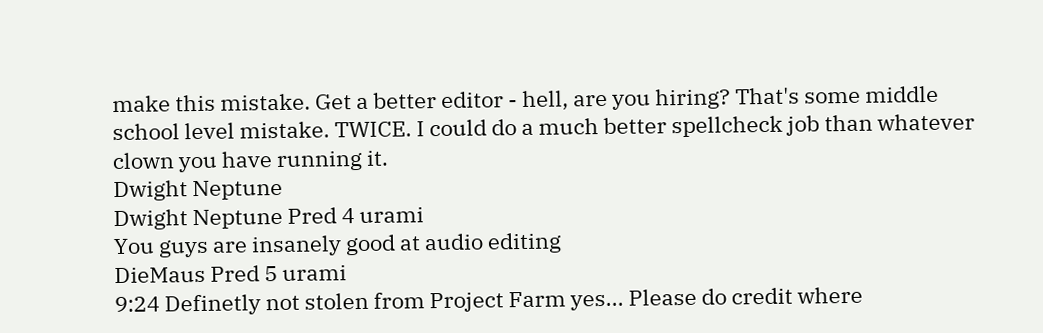make this mistake. Get a better editor - hell, are you hiring? That's some middle school level mistake. TWICE. I could do a much better spellcheck job than whatever clown you have running it.
Dwight Neptune
Dwight Neptune Pred 4 urami
You guys are insanely good at audio editing
DieMaus Pred 5 urami
9:24 Definetly not stolen from Project Farm yes... Please do credit where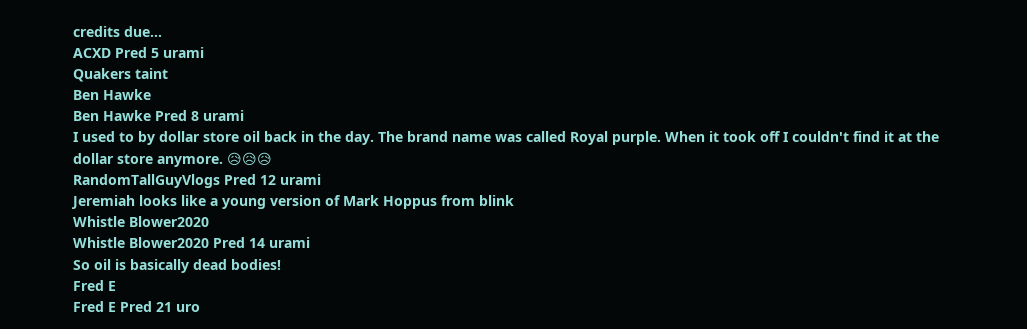credits due...
ACXD Pred 5 urami
Quakers taint
Ben Hawke
Ben Hawke Pred 8 urami
I used to by dollar store oil back in the day. The brand name was called Royal purple. When it took off I couldn't find it at the dollar store anymore. 😥😥😥
RandomTallGuyVlogs Pred 12 urami
Jeremiah looks like a young version of Mark Hoppus from blink
Whistle Blower2020
Whistle Blower2020 Pred 14 urami
So oil is basically dead bodies!
Fred E
Fred E Pred 21 uro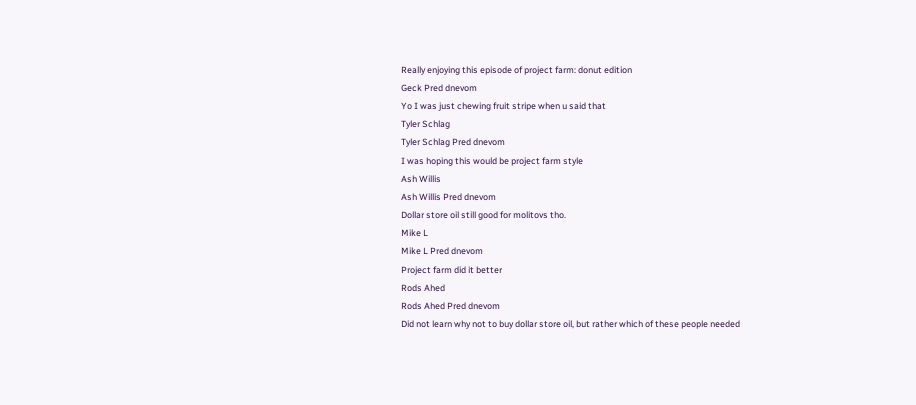Really enjoying this episode of project farm: donut edition
Geck Pred dnevom
Yo I was just chewing fruit stripe when u said that
Tyler Schlag
Tyler Schlag Pred dnevom
I was hoping this would be project farm style
Ash Willis
Ash Willis Pred dnevom
Dollar store oil still good for molitovs tho.
Mike L
Mike L Pred dnevom
Project farm did it better
Rods Ahed
Rods Ahed Pred dnevom
Did not learn why not to buy dollar store oil, but rather which of these people needed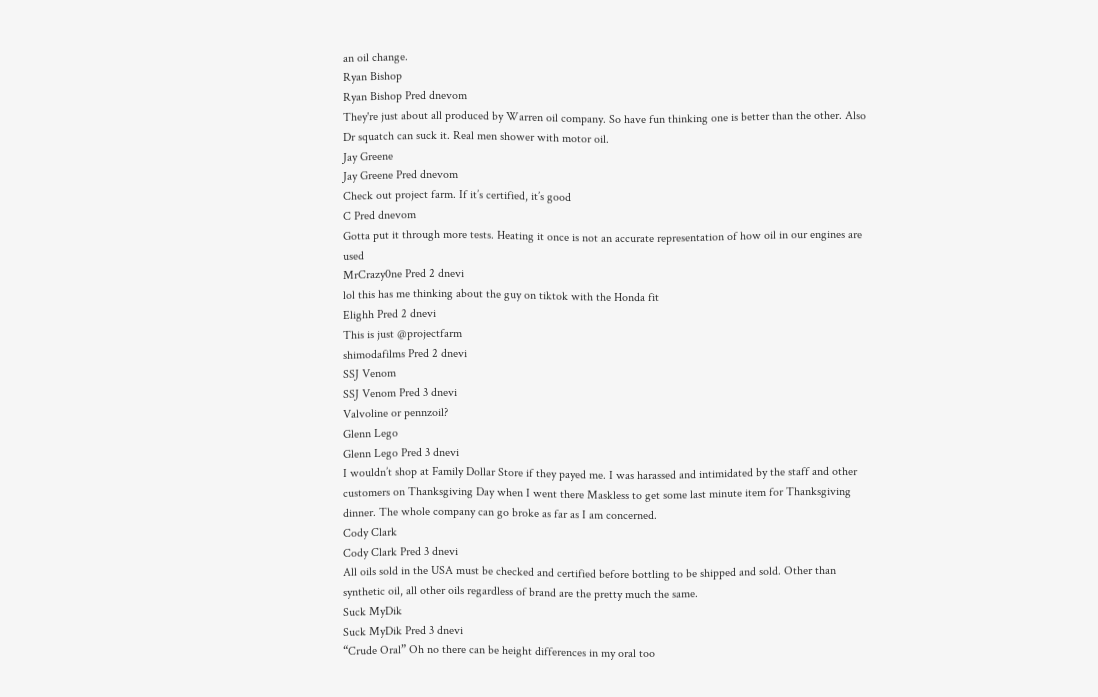an oil change.
Ryan Bishop
Ryan Bishop Pred dnevom
They're just about all produced by Warren oil company. So have fun thinking one is better than the other. Also Dr squatch can suck it. Real men shower with motor oil.
Jay Greene
Jay Greene Pred dnevom
Check out project farm. If it’s certified, it’s good
C Pred dnevom
Gotta put it through more tests. Heating it once is not an accurate representation of how oil in our engines are used
MrCrazy0ne Pred 2 dnevi
lol this has me thinking about the guy on tiktok with the Honda fit
Elighh Pred 2 dnevi
This is just @projectfarm
shimodafilms Pred 2 dnevi
SSJ Venom
SSJ Venom Pred 3 dnevi
Valvoline or pennzoil?
Glenn Lego
Glenn Lego Pred 3 dnevi
I wouldn’t shop at Family Dollar Store if they payed me. I was harassed and intimidated by the staff and other customers on Thanksgiving Day when I went there Maskless to get some last minute item for Thanksgiving dinner. The whole company can go broke as far as I am concerned.
Cody Clark
Cody Clark Pred 3 dnevi
All oils sold in the USA must be checked and certified before bottling to be shipped and sold. Other than synthetic oil, all other oils regardless of brand are the pretty much the same.
Suck MyDik
Suck MyDik Pred 3 dnevi
“Crude Oral” Oh no there can be height differences in my oral too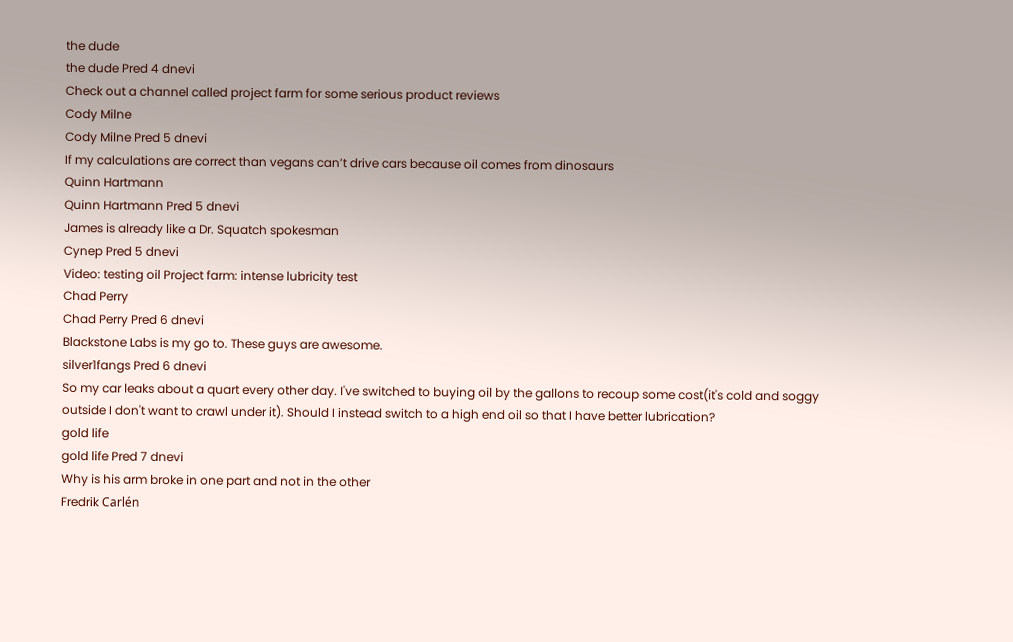the dude
the dude Pred 4 dnevi
Check out a channel called project farm for some serious product reviews
Cody Milne
Cody Milne Pred 5 dnevi
If my calculations are correct than vegans can’t drive cars because oil comes from dinosaurs
Quinn Hartmann
Quinn Hartmann Pred 5 dnevi
James is already like a Dr. Squatch spokesman
Cynep Pred 5 dnevi
Video: testing oil Project farm: intense lubricity test
Chad Perry
Chad Perry Pred 6 dnevi
Blackstone Labs is my go to. These guys are awesome.
silver1fangs Pred 6 dnevi
So my car leaks about a quart every other day. I've switched to buying oil by the gallons to recoup some cost(it's cold and soggy outside I don't want to crawl under it). Should I instead switch to a high end oil so that I have better lubrication?
gold life
gold life Pred 7 dnevi
Why is his arm broke in one part and not in the other
Fredrik Carlén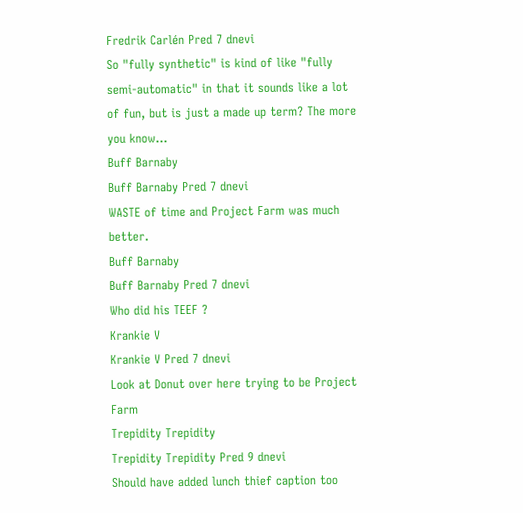Fredrik Carlén Pred 7 dnevi
So "fully synthetic" is kind of like "fully semi-automatic" in that it sounds like a lot of fun, but is just a made up term? The more you know...
Buff Barnaby
Buff Barnaby Pred 7 dnevi
WASTE of time and Project Farm was much better.
Buff Barnaby
Buff Barnaby Pred 7 dnevi
Who did his TEEF ?
Krankie V
Krankie V Pred 7 dnevi
Look at Donut over here trying to be Project Farm
Trepidity Trepidity
Trepidity Trepidity Pred 9 dnevi
Should have added lunch thief caption too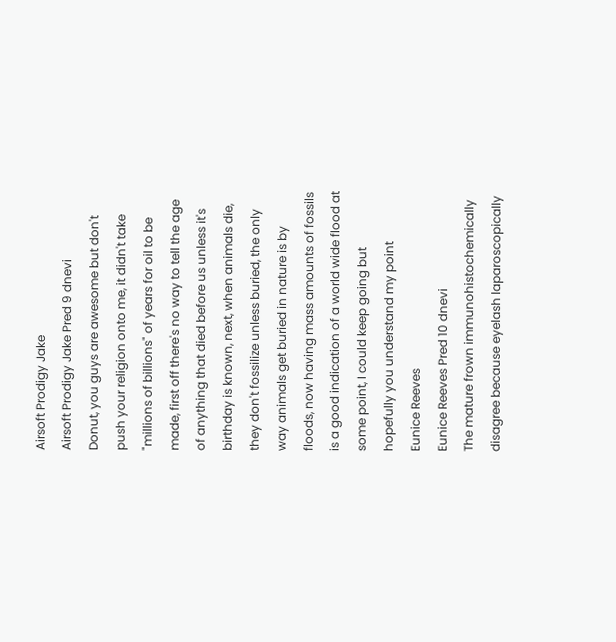Airsoft Prodigy Jake
Airsoft Prodigy Jake Pred 9 dnevi
Donut, you guys are awesome but don't push your religion onto me, it didn't take "millions of billions" of years for oil to be made, first off there's no way to tell the age of anything that died before us unless it's birthday is known, next, when animals die, they don't fossilize unless buried, the only way animals get buried in nature is by floods, now having mass amounts of fossils is a good indication of a world wide flood at some point, I could keep going but hopefully you understand my point
Eunice Reeves
Eunice Reeves Pred 10 dnevi
The mature frown immunohistochemically disagree because eyelash laparoscopically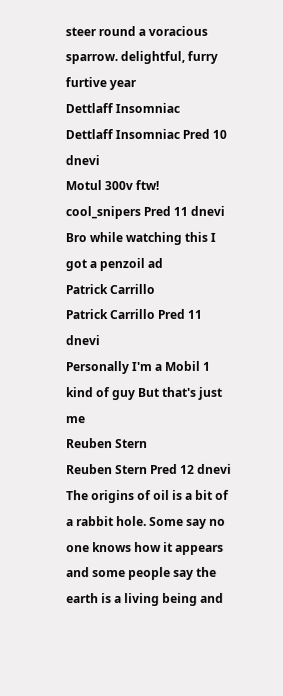steer round a voracious sparrow. delightful, furry furtive year
Dettlaff Insomniac
Dettlaff Insomniac Pred 10 dnevi
Motul 300v ftw!
cool_snipers Pred 11 dnevi
Bro while watching this I got a penzoil ad
Patrick Carrillo
Patrick Carrillo Pred 11 dnevi
Personally I'm a Mobil 1 kind of guy But that's just me
Reuben Stern
Reuben Stern Pred 12 dnevi
The origins of oil is a bit of a rabbit hole. Some say no one knows how it appears and some people say the earth is a living being and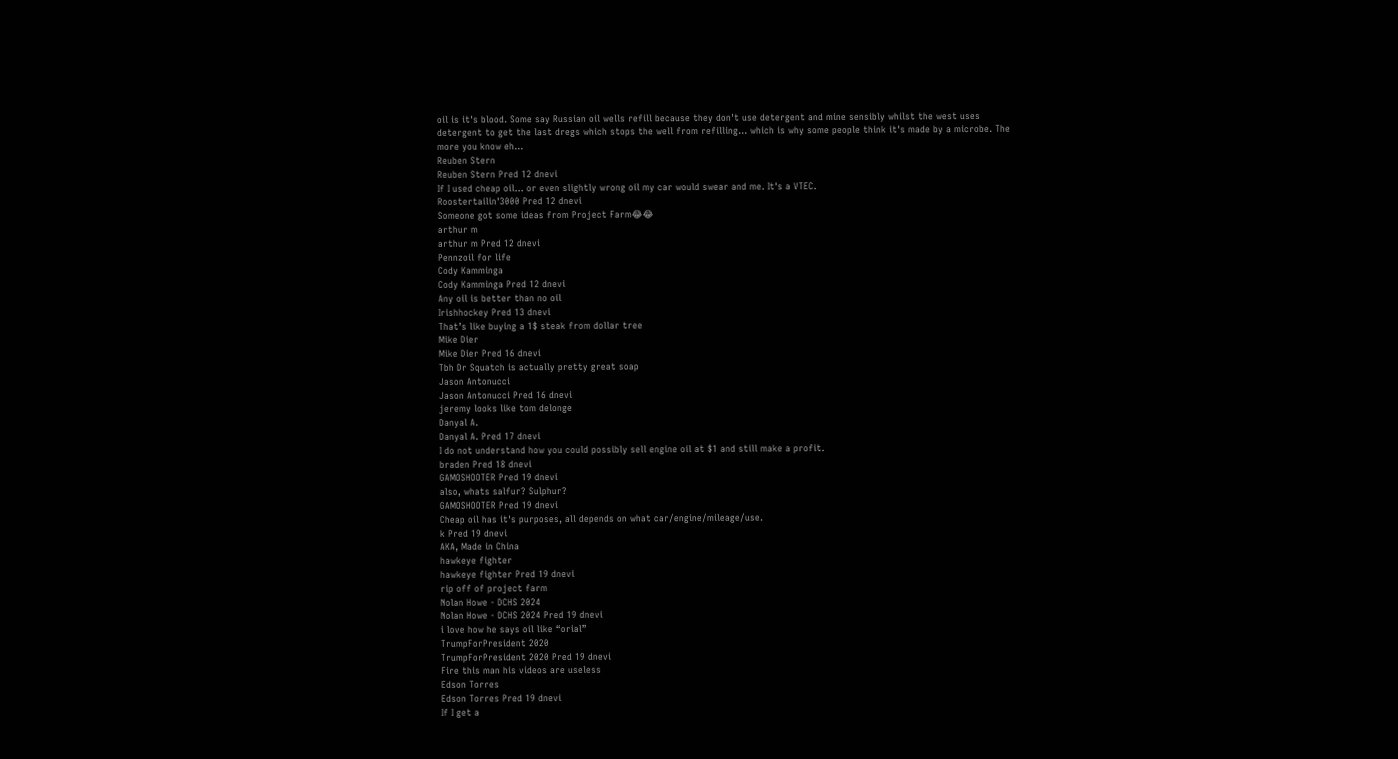oil is it's blood. Some say Russian oil wells refill because they don't use detergent and mine sensibly whilst the west uses detergent to get the last dregs which stops the well from refilling... which is why some people think it's made by a microbe. The more you know eh...
Reuben Stern
Reuben Stern Pred 12 dnevi
If I used cheap oil... or even slightly wrong oil my car would swear and me. It's a VTEC.
Roostertailin'3000 Pred 12 dnevi
Someone got some ideas from Project Farm😂😂
arthur m
arthur m Pred 12 dnevi
Pennzoil for life
Cody Kamminga
Cody Kamminga Pred 12 dnevi
Any oil is better than no oil
Irishhockey Pred 13 dnevi
That’s like buying a 1$ steak from dollar tree
Mike Dier
Mike Dier Pred 16 dnevi
Tbh Dr Squatch is actually pretty great soap
Jason Antonucci
Jason Antonucci Pred 16 dnevi
jeremy looks like tom delonge
Danyal A.
Danyal A. Pred 17 dnevi
I do not understand how you could possibly sell engine oil at $1 and still make a profit.
braden Pred 18 dnevi
GAMOSHOOTER Pred 19 dnevi
also, whats salfur? Sulphur?
GAMOSHOOTER Pred 19 dnevi
Cheap oil has it's purposes, all depends on what car/engine/mileage/use.
k Pred 19 dnevi
AKA, Made in China
hawkeye fighter
hawkeye fighter Pred 19 dnevi
rip off of project farm
Nolan Howe - DCHS 2024
Nolan Howe - DCHS 2024 Pred 19 dnevi
i love how he says oil like “orial”
TrumpForPresident 2020
TrumpForPresident 2020 Pred 19 dnevi
Fire this man his videos are useless
Edson Torres
Edson Torres Pred 19 dnevi
If I get a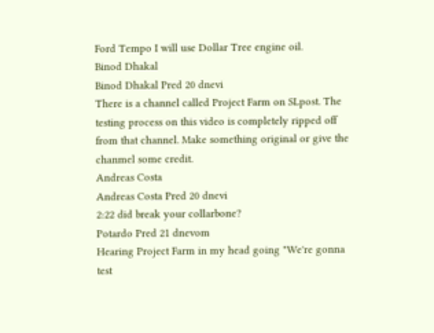Ford Tempo I will use Dollar Tree engine oil.
Binod Dhakal
Binod Dhakal Pred 20 dnevi
There is a channel called Project Farm on SLpost. The testing process on this video is completely ripped off from that channel. Make something original or give the chanmel some credit.
Andreas Costa
Andreas Costa Pred 20 dnevi
2:22 did break your collarbone?
Potardo Pred 21 dnevom
Hearing Project Farm in my head going "We're gonna test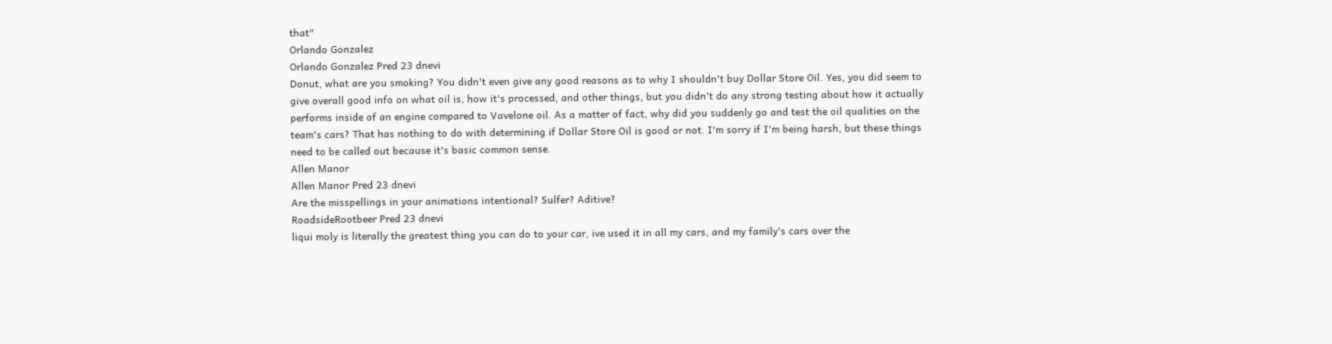that"
Orlando Gonzalez
Orlando Gonzalez Pred 23 dnevi
Donut, what are you smoking? You didn't even give any good reasons as to why I shouldn't buy Dollar Store Oil. Yes, you did seem to give overall good info on what oil is, how it's processed, and other things, but you didn't do any strong testing about how it actually performs inside of an engine compared to Vavelone oil. As a matter of fact, why did you suddenly go and test the oil qualities on the team's cars? That has nothing to do with determining if Dollar Store Oil is good or not. I'm sorry if I'm being harsh, but these things need to be called out because it's basic common sense.
Allen Manor
Allen Manor Pred 23 dnevi
Are the misspellings in your animations intentional? Sulfer? Aditive?
RoadsideRootbeer Pred 23 dnevi
liqui moly is literally the greatest thing you can do to your car, ive used it in all my cars, and my family's cars over the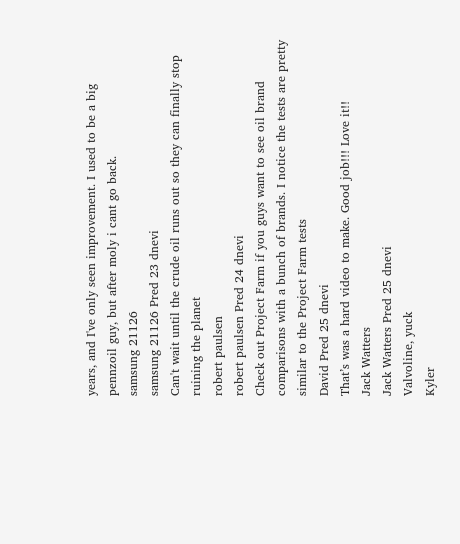years, and I've only seen improvement. I used to be a big pennzoil guy, but after moly i cant go back.
samsung 21126
samsung 21126 Pred 23 dnevi
Can't wait until the crude oil runs out so they can finally stop ruining the planet
robert paulsen
robert paulsen Pred 24 dnevi
Check out Project Farm if you guys want to see oil brand comparisons with a bunch of brands. I notice the tests are pretty similar to the Project Farm tests
David Pred 25 dnevi
That’s was a hard video to make. Good job!!! Love it!!
Jack Watters
Jack Watters Pred 25 dnevi
Valvoline, yuck
Kyler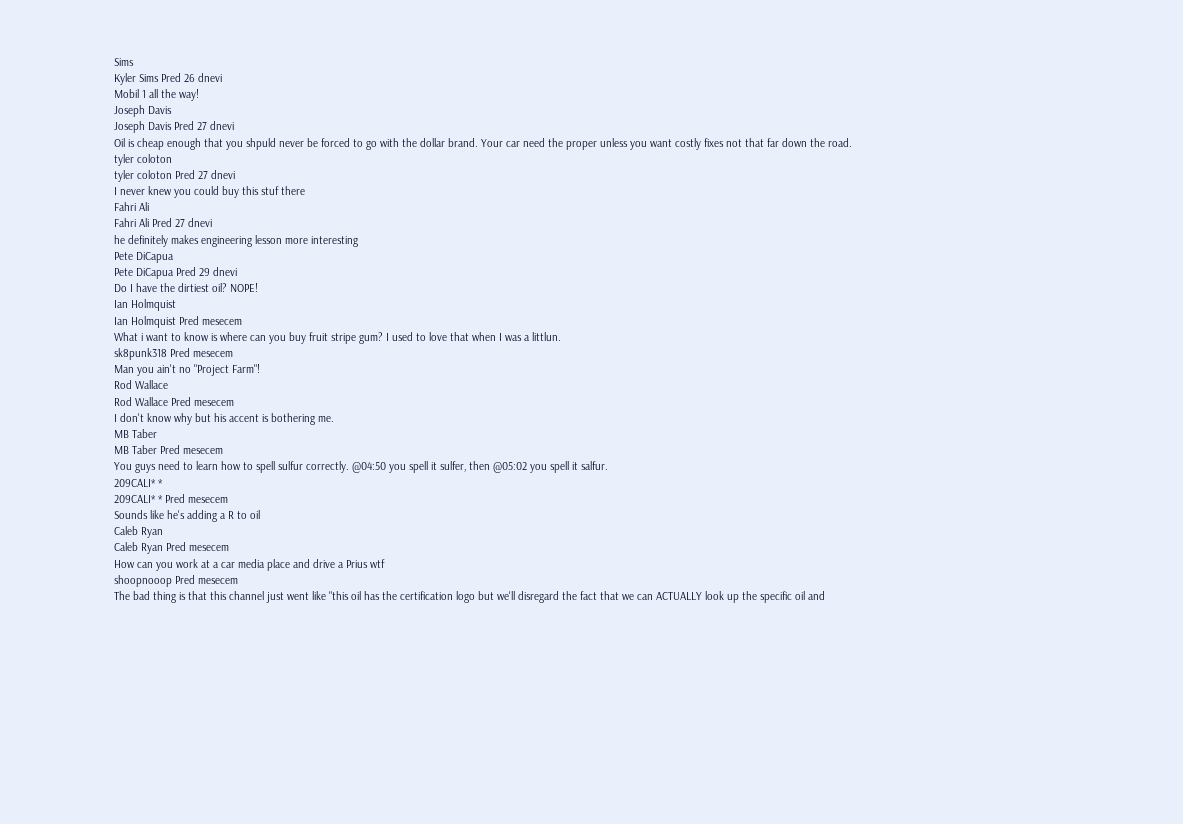Sims
Kyler Sims Pred 26 dnevi
Mobil 1 all the way!
Joseph Davis
Joseph Davis Pred 27 dnevi
Oil is cheap enough that you shpuld never be forced to go with the dollar brand. Your car need the proper unless you want costly fixes not that far down the road.
tyler coloton
tyler coloton Pred 27 dnevi
I never knew you could buy this stuf there
Fahri Ali
Fahri Ali Pred 27 dnevi
he definitely makes engineering lesson more interesting
Pete DiCapua
Pete DiCapua Pred 29 dnevi
Do I have the dirtiest oil? NOPE!
Ian Holmquist
Ian Holmquist Pred mesecem
What i want to know is where can you buy fruit stripe gum? I used to love that when I was a littlun.
sk8punk318 Pred mesecem
Man you ain't no "Project Farm"!
Rod Wallace
Rod Wallace Pred mesecem
I don't know why but his accent is bothering me.
MB Taber
MB Taber Pred mesecem
You guys need to learn how to spell sulfur correctly. @04:50 you spell it sulfer, then @05:02 you spell it salfur.
209CALI* *
209CALI* * Pred mesecem
Sounds like he's adding a R to oil
Caleb Ryan
Caleb Ryan Pred mesecem
How can you work at a car media place and drive a Prius wtf
shoopnooop Pred mesecem
The bad thing is that this channel just went like "this oil has the certification logo but we'll disregard the fact that we can ACTUALLY look up the specific oil and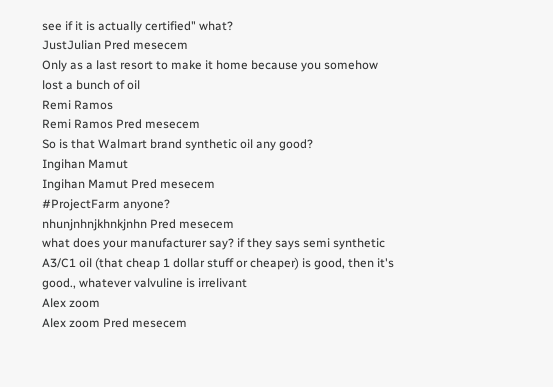see if it is actually certified" what?
JustJulian Pred mesecem
Only as a last resort to make it home because you somehow lost a bunch of oil
Remi Ramos
Remi Ramos Pred mesecem
So is that Walmart brand synthetic oil any good?
Ingihan Mamut
Ingihan Mamut Pred mesecem
#ProjectFarm anyone?
nhunjnhnjkhnkjnhn Pred mesecem
what does your manufacturer say? if they says semi synthetic A3/C1 oil (that cheap 1 dollar stuff or cheaper) is good, then it's good., whatever valvuline is irrelivant
Alex zoom
Alex zoom Pred mesecem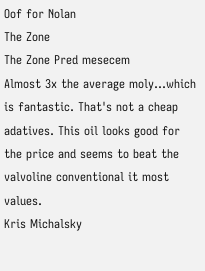Oof for Nolan
The Zone
The Zone Pred mesecem
Almost 3x the average moly...which is fantastic. That's not a cheap adatives. This oil looks good for the price and seems to beat the valvoline conventional it most values.
Kris Michalsky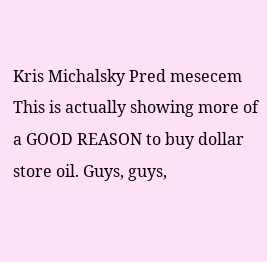Kris Michalsky Pred mesecem
This is actually showing more of a GOOD REASON to buy dollar store oil. Guys, guys,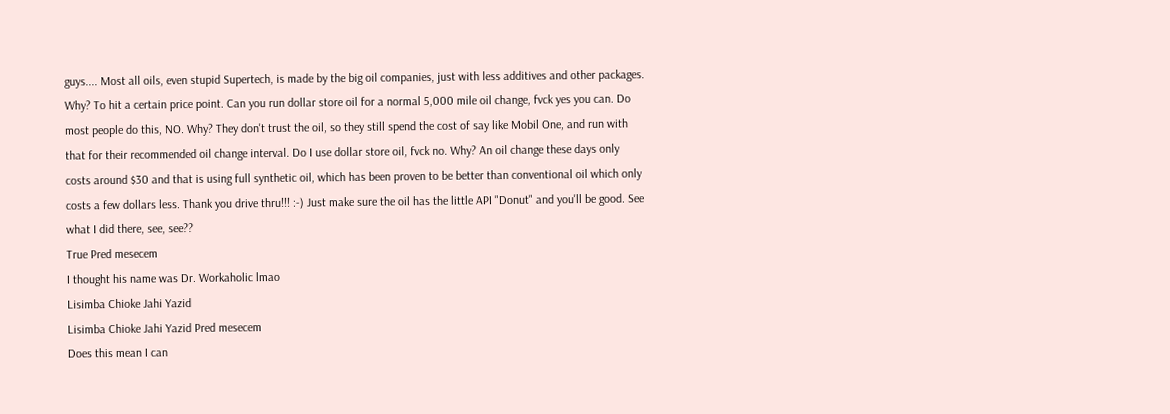guys.... Most all oils, even stupid Supertech, is made by the big oil companies, just with less additives and other packages. Why? To hit a certain price point. Can you run dollar store oil for a normal 5,000 mile oil change, fvck yes you can. Do most people do this, NO. Why? They don't trust the oil, so they still spend the cost of say like Mobil One, and run with that for their recommended oil change interval. Do I use dollar store oil, fvck no. Why? An oil change these days only costs around $30 and that is using full synthetic oil, which has been proven to be better than conventional oil which only costs a few dollars less. Thank you drive thru!!! :-) Just make sure the oil has the little API "Donut" and you'll be good. See what I did there, see, see??
True Pred mesecem
I thought his name was Dr. Workaholic lmao
Lisimba Chioke Jahi Yazid
Lisimba Chioke Jahi Yazid Pred mesecem
Does this mean I can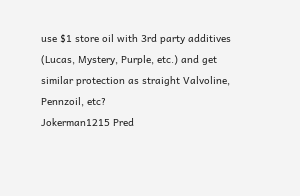use $1 store oil with 3rd party additives (Lucas, Mystery, Purple, etc.) and get similar protection as straight Valvoline, Pennzoil, etc?
Jokerman1215 Pred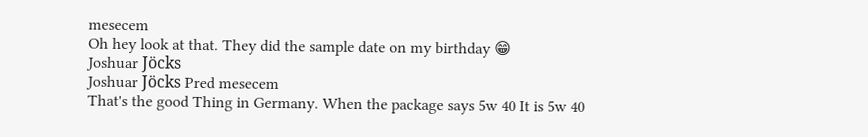mesecem
Oh hey look at that. They did the sample date on my birthday 😁
Joshuar Jöcks
Joshuar Jöcks Pred mesecem
That's the good Thing in Germany. When the package says 5w 40 It is 5w 40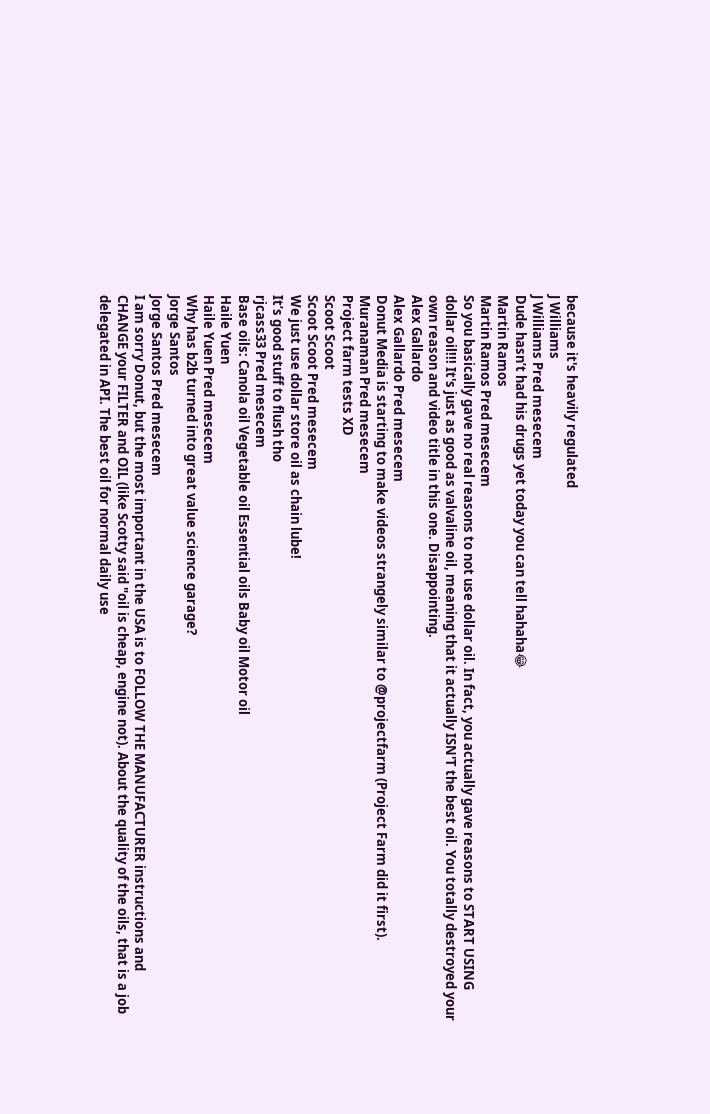because it's heavily regulated
J Williams
J Williams Pred mesecem
Dude hasn’t had his drugs yet today you can tell hahaha😂
Martin Ramos
Martin Ramos Pred mesecem
So you basically gave no real reasons to not use dollar oil. In fact, you actually gave reasons to START USING dollar oil!!! It's just as good as valvaline oil, meaning that it actually ISN'T the best oil. You totally destroyed your own reason and video title in this one. Disappointing.
Alex Gallardo
Alex Gallardo Pred mesecem
Donut Media is starting to make videos strangely similar to @projectfarm (Project Farm did it first).
Muranaman Pred mesecem
Project farm tests XD
Scoot Scoot
Scoot Scoot Pred mesecem
We just use dollar store oil as chain lube!
It’s good stuff to flush tho
rjcass33 Pred mesecem
Base oils: Canola oil Vegetable oil Essential oils Baby oil Motor oil
Haile Yuen
Haile Yuen Pred mesecem
Why has b2b turned into great value science garage?
Jorge Santos
Jorge Santos Pred mesecem
I am sorry Donut, but the most important in the USA is to FOLLOW THE MANUFACTURER instructions and CHANGE your FILTER and OIL (like Scotty said "oil is cheap, engine not). About the quality of the oils, that is a job delegated in API. The best oil for normal daily use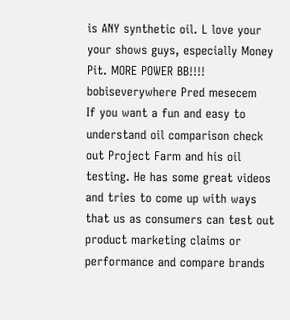is ANY synthetic oil. L love your your shows guys, especially Money Pit. MORE POWER BB!!!!
bobiseverywhere Pred mesecem
If you want a fun and easy to understand oil comparison check out Project Farm and his oil testing. He has some great videos and tries to come up with ways that us as consumers can test out product marketing claims or performance and compare brands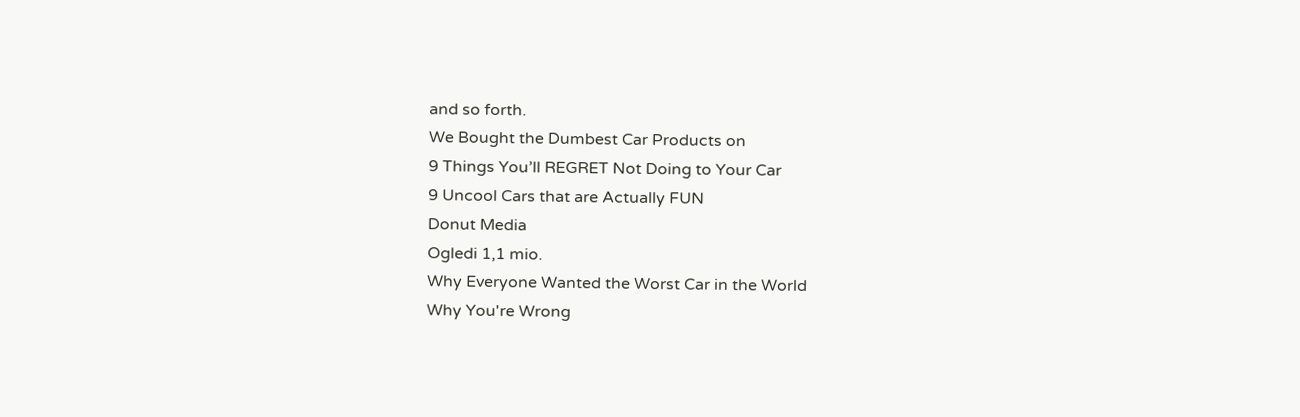and so forth.
We Bought the Dumbest Car Products on
9 Things You’ll REGRET Not Doing to Your Car
9 Uncool Cars that are Actually FUN
Donut Media
Ogledi 1,1 mio.
Why Everyone Wanted the Worst Car in the World
Why You're Wrong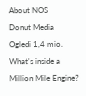About NOS
Donut Media
Ogledi 1,4 mio.
What's inside a Million Mile Engine?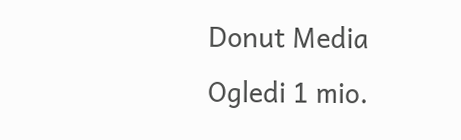Donut Media
Ogledi 1 mio.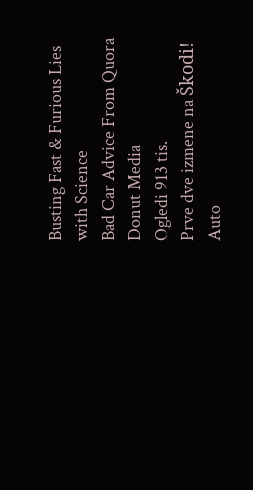Busting Fast & Furious Lies with Science
Bad Car Advice From Quora
Donut Media
Ogledi 913 tis.
Prve dve izmene na Škodi!
Auto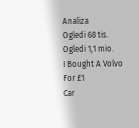Analiza
Ogledi 68 tis.
Ogledi 1,1 mio.
I Bought A Volvo For £1
Car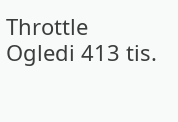Throttle
Ogledi 413 tis.